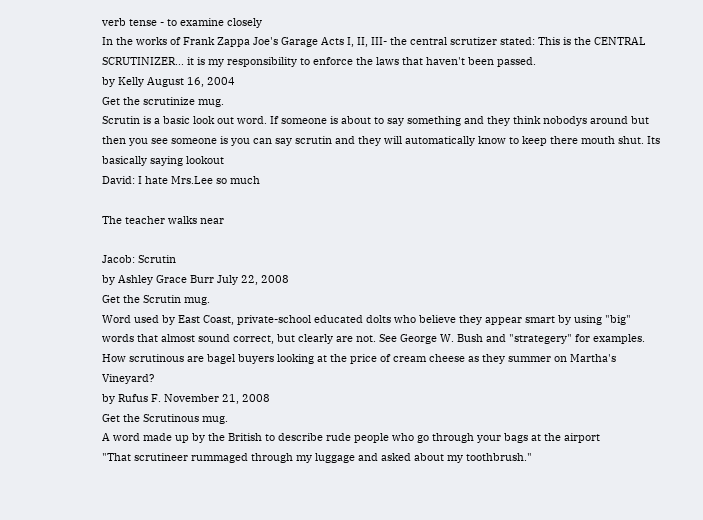verb tense - to examine closely
In the works of Frank Zappa Joe's Garage Acts I, II, III- the central scrutizer stated: This is the CENTRAL SCRUTINIZER... it is my responsibility to enforce the laws that haven't been passed.
by Kelly August 16, 2004
Get the scrutinize mug.
Scrutin is a basic look out word. If someone is about to say something and they think nobodys around but then you see someone is you can say scrutin and they will automatically know to keep there mouth shut. Its basically saying lookout
David: I hate Mrs.Lee so much

The teacher walks near

Jacob: Scrutin
by Ashley Grace Burr July 22, 2008
Get the Scrutin mug.
Word used by East Coast, private-school educated dolts who believe they appear smart by using "big" words that almost sound correct, but clearly are not. See George W. Bush and "strategery" for examples.
How scrutinous are bagel buyers looking at the price of cream cheese as they summer on Martha's Vineyard?
by Rufus F. November 21, 2008
Get the Scrutinous mug.
A word made up by the British to describe rude people who go through your bags at the airport
"That scrutineer rummaged through my luggage and asked about my toothbrush."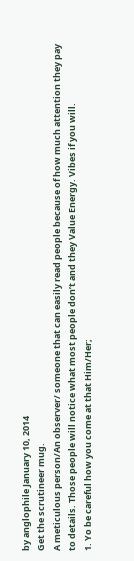by anglophile January 10, 2014
Get the scrutineer mug.
A meticulous person/An observer/ someone that can easily read people because of how much attention they pay to details. Those people will notice what most people don’t and they Value Energy. Vibes if you will.
1. Yo be careful how you come at that Him/Her;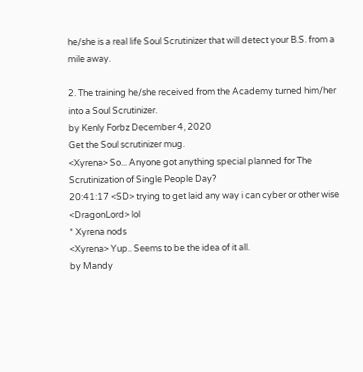he/she is a real life Soul Scrutinizer that will detect your B.S. from a mile away.

2. The training he/she received from the Academy turned him/her into a Soul Scrutinizer.
by Kenly Forbz December 4, 2020
Get the Soul scrutinizer mug.
<Xyrena> So... Anyone got anything special planned for The Scrutinization of Single People Day?
20:41:17 <SD> trying to get laid any way i can cyber or other wise
<DragonLord> lol
* Xyrena nods
<Xyrena> Yup.. Seems to be the idea of it all.
by Mandy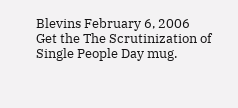Blevins February 6, 2006
Get the The Scrutinization of Single People Day mug.